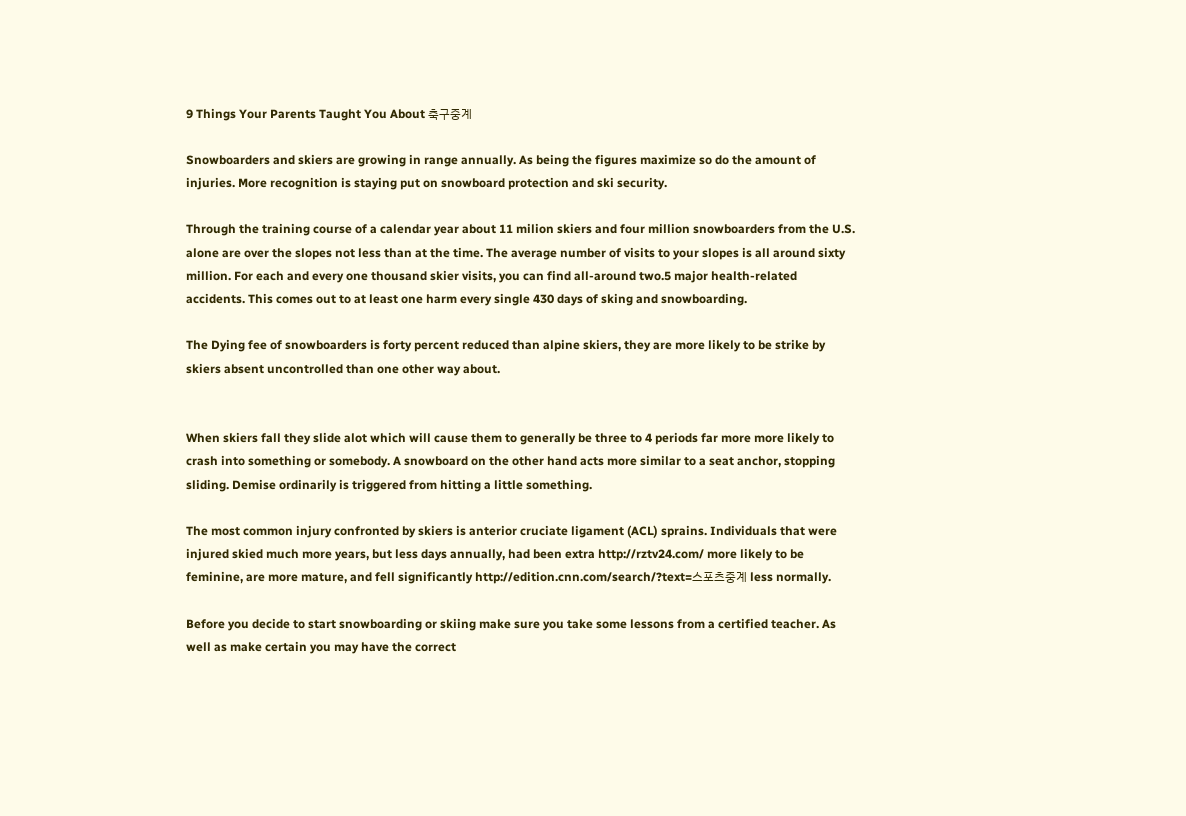9 Things Your Parents Taught You About 축구중계

Snowboarders and skiers are growing in range annually. As being the figures maximize so do the amount of injuries. More recognition is staying put on snowboard protection and ski security.

Through the training course of a calendar year about 11 milion skiers and four million snowboarders from the U.S. alone are over the slopes not less than at the time. The average number of visits to your slopes is all around sixty million. For each and every one thousand skier visits, you can find all-around two.5 major health-related accidents. This comes out to at least one harm every single 430 days of sking and snowboarding.

The Dying fee of snowboarders is forty percent reduced than alpine skiers, they are more likely to be strike by skiers absent uncontrolled than one other way about.


When skiers fall they slide alot which will cause them to generally be three to 4 periods far more more likely to crash into something or somebody. A snowboard on the other hand acts more similar to a seat anchor, stopping sliding. Demise ordinarily is triggered from hitting a little something.

The most common injury confronted by skiers is anterior cruciate ligament (ACL) sprains. Individuals that were injured skied much more years, but less days annually, had been extra http://rztv24.com/ more likely to be feminine, are more mature, and fell significantly http://edition.cnn.com/search/?text=스포츠중계 less normally.

Before you decide to start snowboarding or skiing make sure you take some lessons from a certified teacher. As well as make certain you may have the correct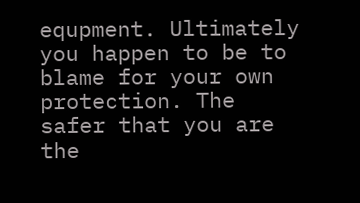equpment. Ultimately you happen to be to blame for your own protection. The safer that you are the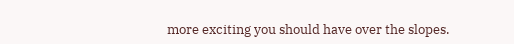more exciting you should have over the slopes.